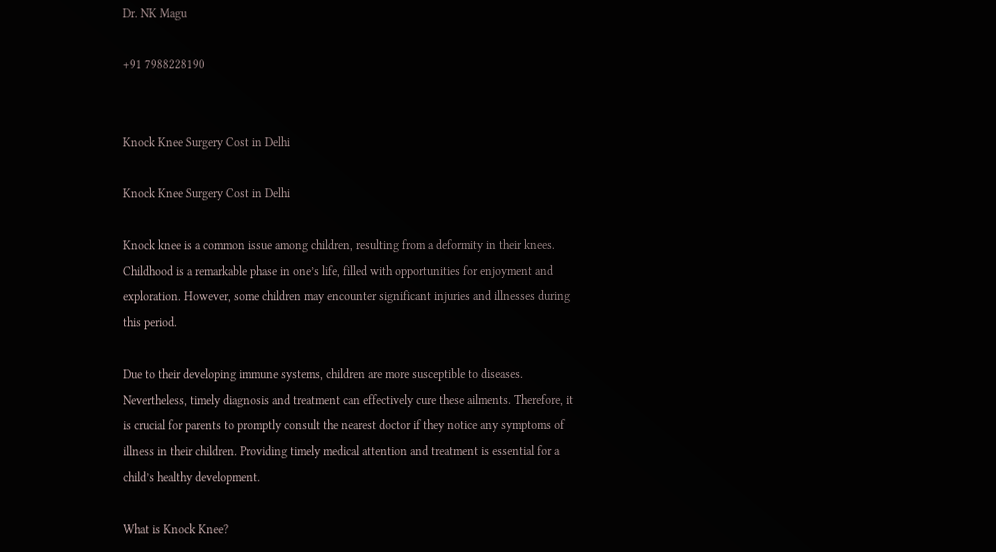Dr. NK Magu

+91 7988228190


Knock Knee Surgery Cost in Delhi

Knock Knee Surgery Cost in Delhi

Knock knee is a common issue among children, resulting from a deformity in their knees. Childhood is a remarkable phase in one’s life, filled with opportunities for enjoyment and exploration. However, some children may encounter significant injuries and illnesses during this period.

Due to their developing immune systems, children are more susceptible to diseases. Nevertheless, timely diagnosis and treatment can effectively cure these ailments. Therefore, it is crucial for parents to promptly consult the nearest doctor if they notice any symptoms of illness in their children. Providing timely medical attention and treatment is essential for a child’s healthy development.

What is Knock Knee?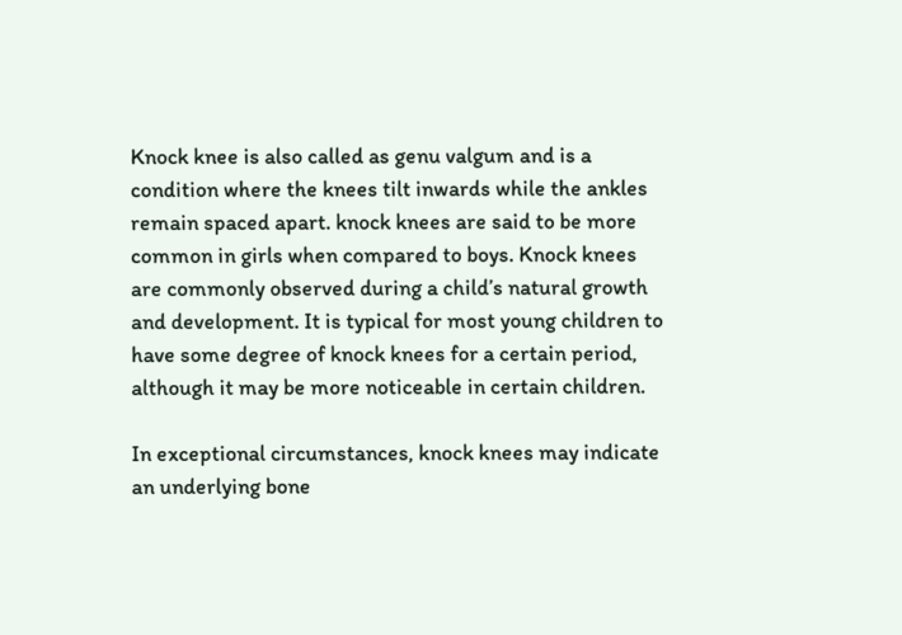Knock knee is also called as genu valgum and is a condition where the knees tilt inwards while the ankles remain spaced apart. knock knees are said to be more common in girls when compared to boys. Knock knees are commonly observed during a child’s natural growth and development. It is typical for most young children to have some degree of knock knees for a certain period, although it may be more noticeable in certain children.

In exceptional circumstances, knock knees may indicate an underlying bone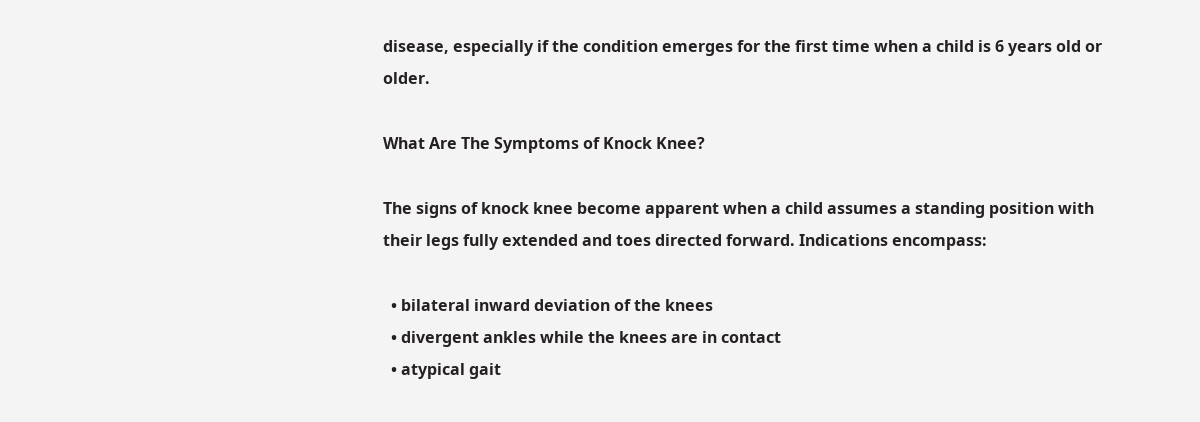disease, especially if the condition emerges for the first time when a child is 6 years old or older.

What Are The Symptoms of Knock Knee?

The signs of knock knee become apparent when a child assumes a standing position with their legs fully extended and toes directed forward. Indications encompass:

  • bilateral inward deviation of the knees
  • divergent ankles while the knees are in contact
  • atypical gait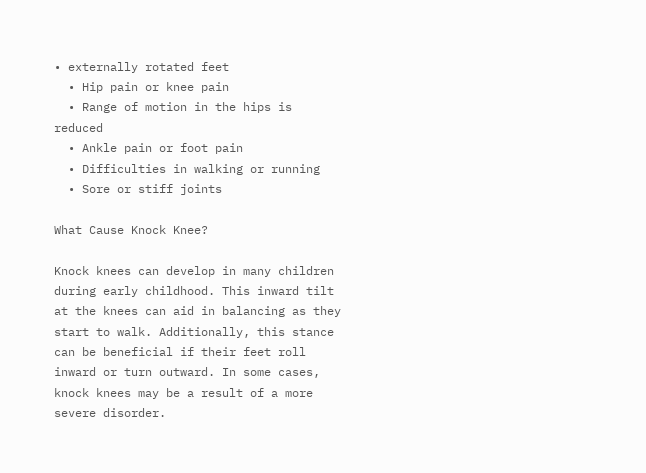• externally rotated feet
  • Hip pain or knee pain
  • Range of motion in the hips is reduced
  • Ankle pain or foot pain
  • Difficulties in walking or running
  • Sore or stiff joints

What Cause Knock Knee?

Knock knees can develop in many children during early childhood. This inward tilt at the knees can aid in balancing as they start to walk. Additionally, this stance can be beneficial if their feet roll inward or turn outward. In some cases, knock knees may be a result of a more severe disorder.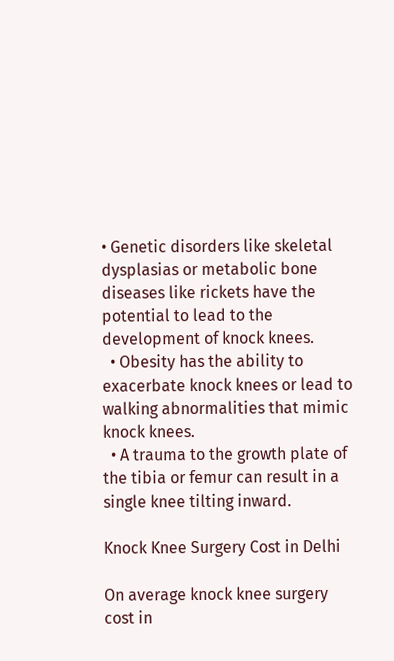• Genetic disorders like skeletal dysplasias or metabolic bone diseases like rickets have the potential to lead to the development of knock knees.
  • Obesity has the ability to exacerbate knock knees or lead to walking abnormalities that mimic knock knees.
  • A trauma to the growth plate of the tibia or femur can result in a single knee tilting inward.

Knock Knee Surgery Cost in Delhi

On average knock knee surgery cost in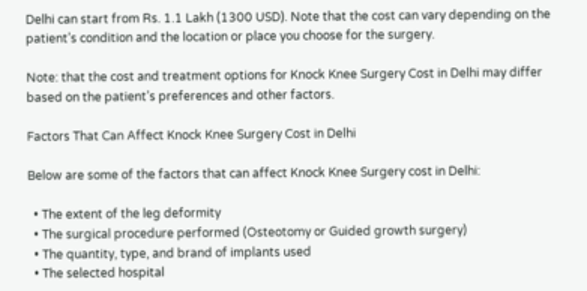Delhi can start from Rs. 1.1 Lakh (1300 USD). Note that the cost can vary depending on the patient’s condition and the location or place you choose for the surgery.

Note: that the cost and treatment options for Knock Knee Surgery Cost in Delhi may differ based on the patient’s preferences and other factors.

Factors That Can Affect Knock Knee Surgery Cost in Delhi

Below are some of the factors that can affect Knock Knee Surgery cost in Delhi:

  • The extent of the leg deformity
  • The surgical procedure performed (Osteotomy or Guided growth surgery)
  • The quantity, type, and brand of implants used
  • The selected hospital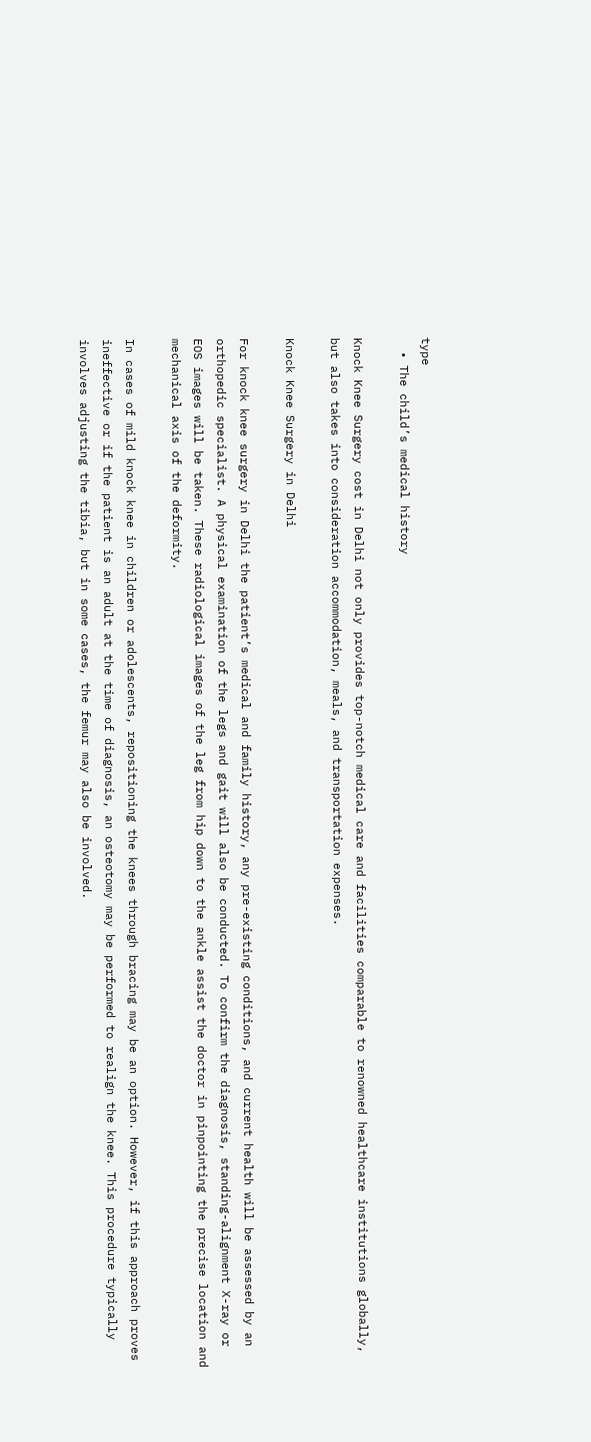type
  • The child’s medical history

Knock Knee Surgery cost in Delhi not only provides top-notch medical care and facilities comparable to renowned healthcare institutions globally, but also takes into consideration accommodation, meals, and transportation expenses.

Knock Knee Surgery in Delhi

For knock knee surgery in Delhi the patient’s medical and family history, any pre-existing conditions, and current health will be assessed by an orthopedic specialist. A physical examination of the legs and gait will also be conducted. To confirm the diagnosis, standing-alignment X-ray or EOS images will be taken. These radiological images of the leg from hip down to the ankle assist the doctor in pinpointing the precise location and mechanical axis of the deformity.

In cases of mild knock knee in children or adolescents, repositioning the knees through bracing may be an option. However, if this approach proves ineffective or if the patient is an adult at the time of diagnosis, an osteotomy may be performed to realign the knee. This procedure typically involves adjusting the tibia, but in some cases, the femur may also be involved.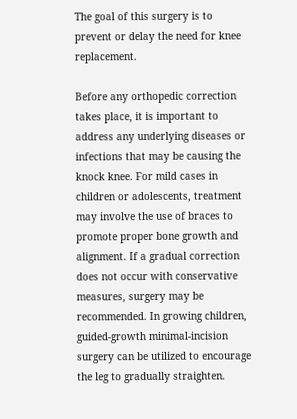The goal of this surgery is to prevent or delay the need for knee replacement.

Before any orthopedic correction takes place, it is important to address any underlying diseases or infections that may be causing the knock knee. For mild cases in children or adolescents, treatment may involve the use of braces to promote proper bone growth and alignment. If a gradual correction does not occur with conservative measures, surgery may be recommended. In growing children, guided-growth minimal-incision surgery can be utilized to encourage the leg to gradually straighten.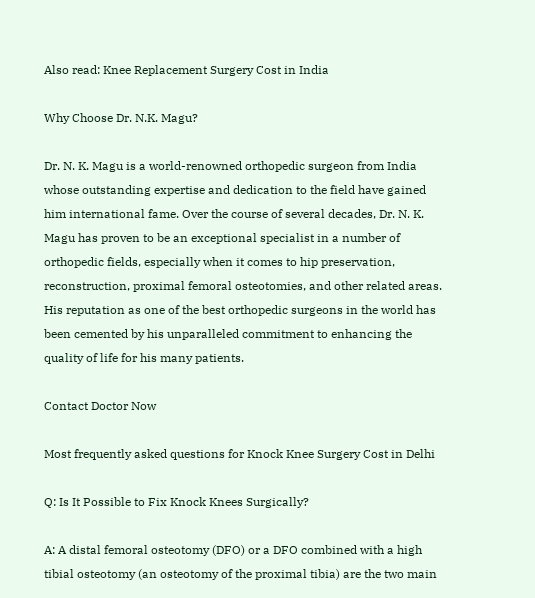Also read: Knee Replacement Surgery Cost in India

Why Choose Dr. N.K. Magu?

Dr. N. K. Magu is a world-renowned orthopedic surgeon from India whose outstanding expertise and dedication to the field have gained him international fame. Over the course of several decades, Dr. N. K. Magu has proven to be an exceptional specialist in a number of orthopedic fields, especially when it comes to hip preservation, reconstruction, proximal femoral osteotomies, and other related areas. His reputation as one of the best orthopedic surgeons in the world has been cemented by his unparalleled commitment to enhancing the quality of life for his many patients.

Contact Doctor Now

Most frequently asked questions for Knock Knee Surgery Cost in Delhi

Q: Is It Possible to Fix Knock Knees Surgically?

A: A distal femoral osteotomy (DFO) or a DFO combined with a high tibial osteotomy (an osteotomy of the proximal tibia) are the two main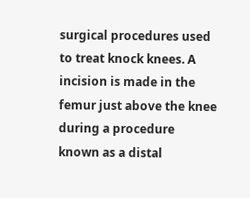surgical procedures used to treat knock knees. A incision is made in the femur just above the knee during a procedure known as a distal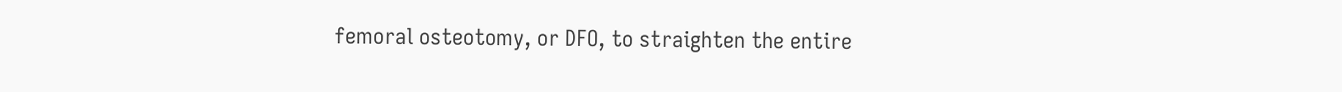femoral osteotomy, or DFO, to straighten the entire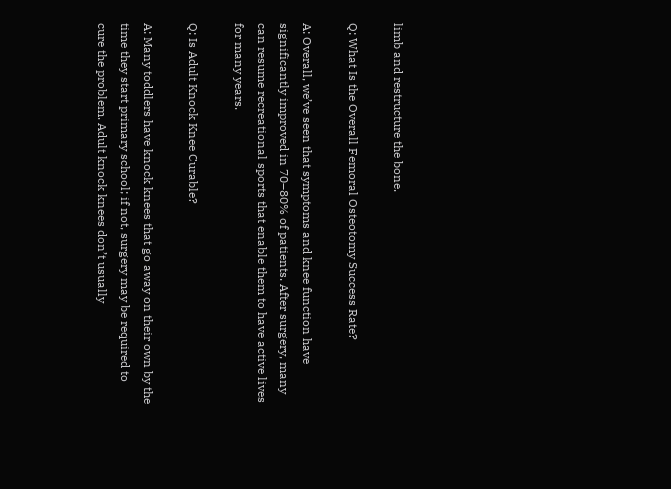limb and restructure the bone.

Q: What Is the Overall Femoral Osteotomy Success Rate?

A: Overall, we’ve seen that symptoms and knee function have significantly improved in 70–80% of patients. After surgery, many can resume recreational sports that enable them to have active lives for many years.

Q: Is Adult Knock Knee Curable?

A: Many toddlers have knock knees that go away on their own by the time they start primary school; if not, surgery may be required to cure the problem. Adult knock knees don’t usually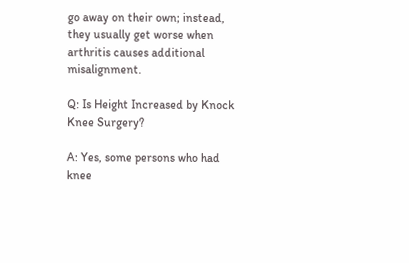go away on their own; instead, they usually get worse when arthritis causes additional misalignment.

Q: Is Height Increased by Knock Knee Surgery?

A: Yes, some persons who had knee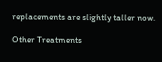replacements are slightly taller now.

Other Treatments